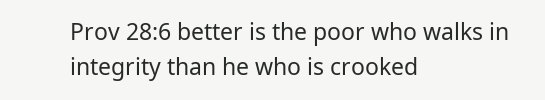Prov 28:6 better is the poor who walks in integrity than he who is crooked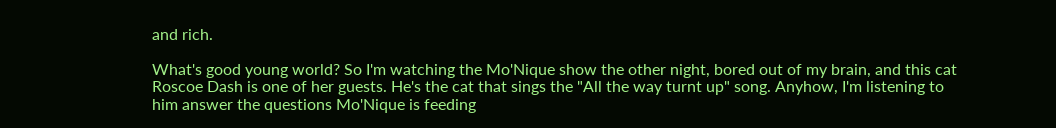and rich.

What's good young world? So I'm watching the Mo'Nique show the other night, bored out of my brain, and this cat Roscoe Dash is one of her guests. He's the cat that sings the "All the way turnt up" song. Anyhow, I'm listening to him answer the questions Mo'Nique is feeding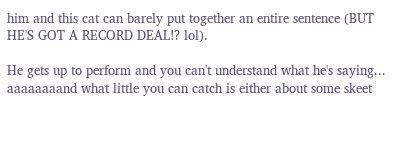him and this cat can barely put together an entire sentence (BUT HE'S GOT A RECORD DEAL!? lol).

He gets up to perform and you can't understand what he's saying... aaaaaaaand what little you can catch is either about some skeet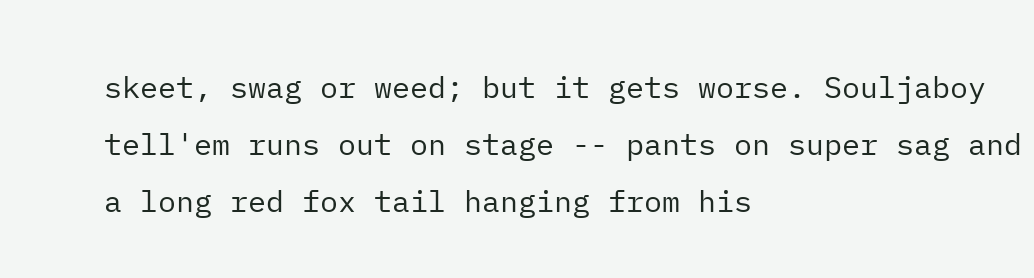skeet, swag or weed; but it gets worse. Souljaboy tell'em runs out on stage -- pants on super sag and a long red fox tail hanging from his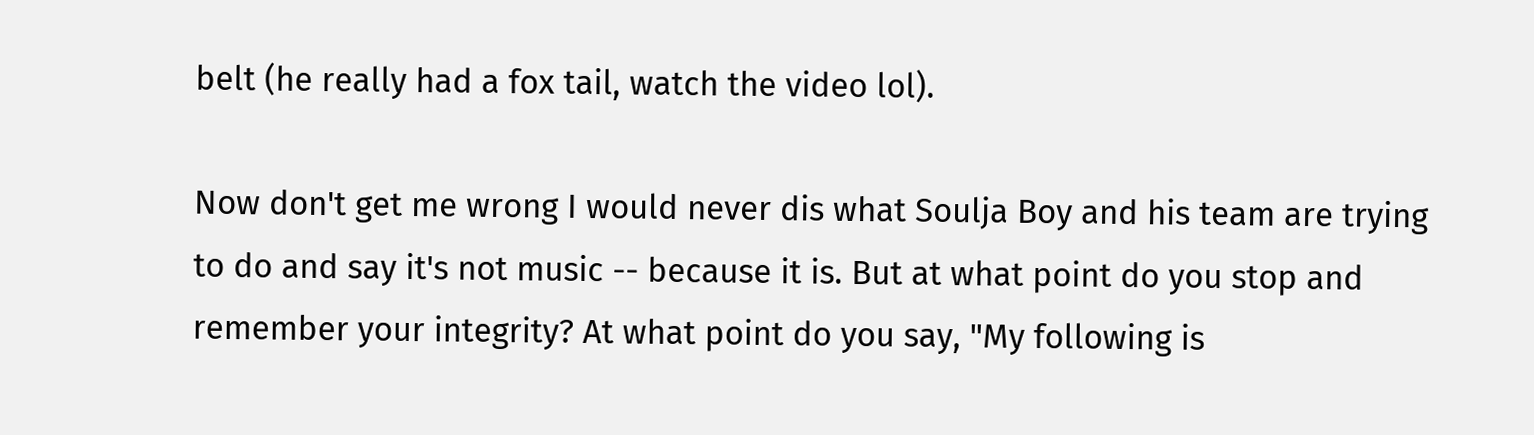belt (he really had a fox tail, watch the video lol).

Now don't get me wrong I would never dis what Soulja Boy and his team are trying to do and say it's not music -- because it is. But at what point do you stop and remember your integrity? At what point do you say, "My following is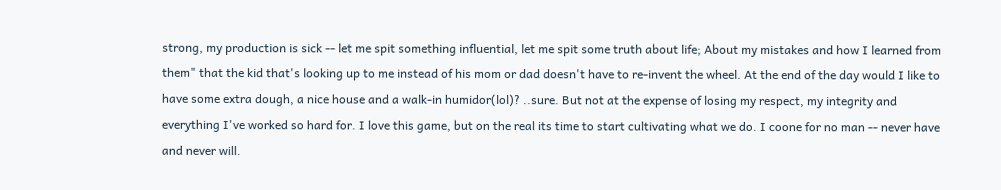strong, my production is sick -- let me spit something influential, let me spit some truth about life; About my mistakes and how I learned from them" that the kid that's looking up to me instead of his mom or dad doesn't have to re-invent the wheel. At the end of the day would I like to have some extra dough, a nice house and a walk-in humidor(lol)? ..sure. But not at the expense of losing my respect, my integrity and everything I've worked so hard for. I love this game, but on the real its time to start cultivating what we do. I coone for no man -- never have and never will.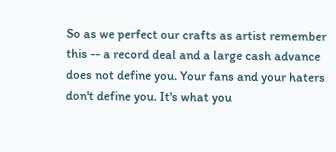So as we perfect our crafts as artist remember this -- a record deal and a large cash advance does not define you. Your fans and your haters don't define you. It's what you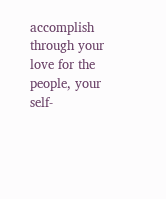accomplish through your love for the people, your self-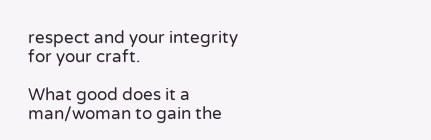respect and your integrity for your craft.

What good does it a man/woman to gain the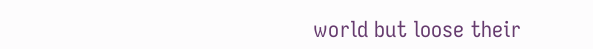world but loose their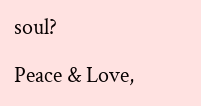soul?

Peace & Love,